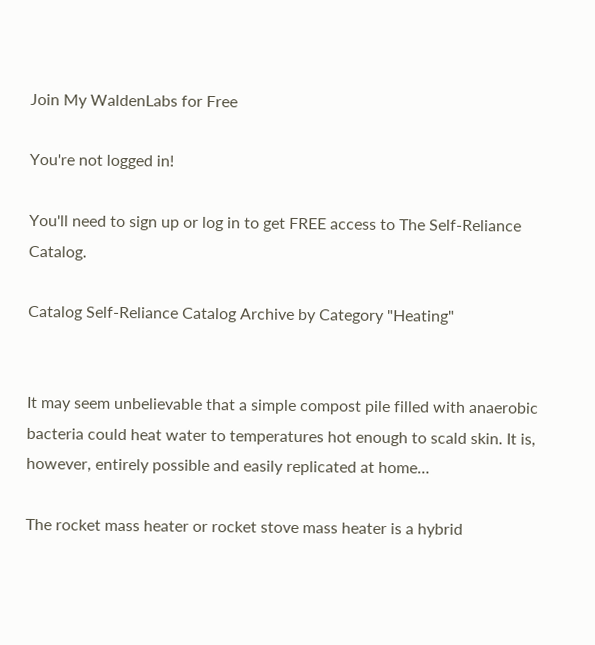Join My WaldenLabs for Free

You're not logged in!

You'll need to sign up or log in to get FREE access to The Self-Reliance Catalog.

Catalog Self-Reliance Catalog Archive by Category "Heating"


It may seem unbelievable that a simple compost pile filled with anaerobic bacteria could heat water to temperatures hot enough to scald skin. It is, however, entirely possible and easily replicated at home…

The rocket mass heater or rocket stove mass heater is a hybrid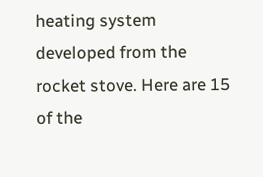heating system developed from the rocket stove. Here are 15 of the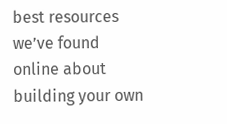best resources we’ve found online about building your own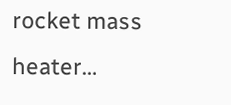rocket mass heater…